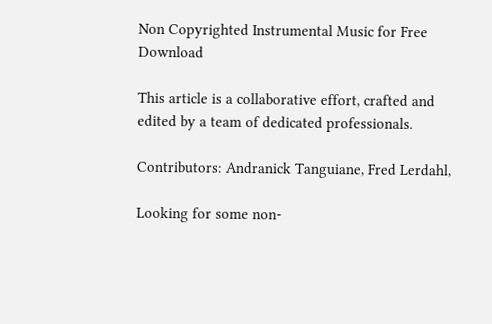Non Copyrighted Instrumental Music for Free Download

This article is a collaborative effort, crafted and edited by a team of dedicated professionals.

Contributors: Andranick Tanguiane, Fred Lerdahl,

Looking for some non-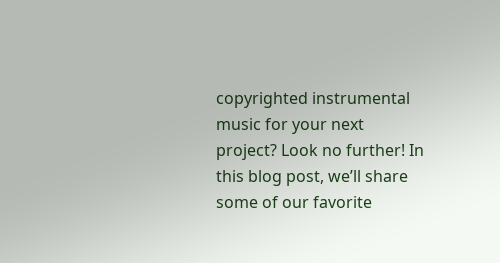copyrighted instrumental music for your next project? Look no further! In this blog post, we’ll share some of our favorite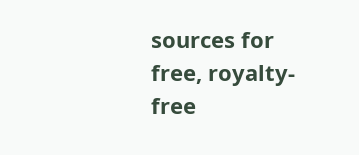sources for free, royalty-free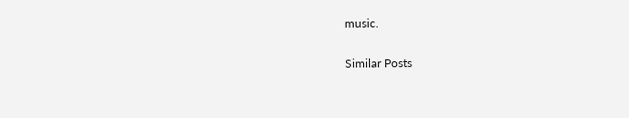music.

Similar Posts